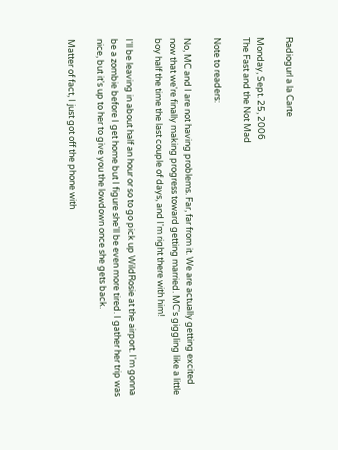Radiogurl a la Carte

Monday, Sept. 25, 2006
The Fast and the Not Mad

Note to readers:

No, MC and I are not having problems. Far, far from it. We are actually getting excited now that we're finally making progress toward getting married. MC's giggling like a little boy half the time the last couple of days, and I'm right there with him!

I'll be leaving in about half an hour or so to go pick up WildRosie at the airport. I'm gonna be a zombie before I get home but I figure she'll be even more tired. I gather her trip was nice, but it's up to her to give you the lowdown once she gets back.

Matter of fact, I just got off the phone with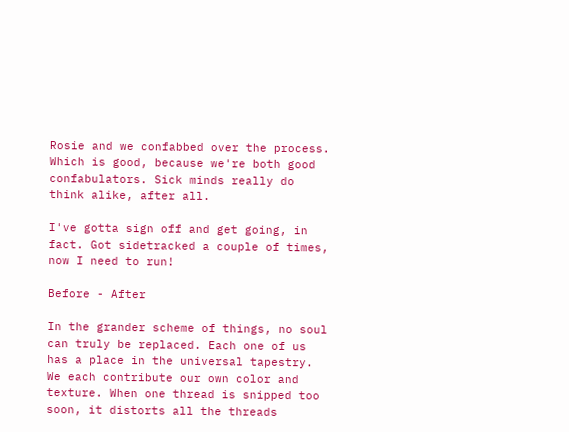Rosie and we confabbed over the process. Which is good, because we're both good confabulators. Sick minds really do think alike, after all.

I've gotta sign off and get going, in fact. Got sidetracked a couple of times, now I need to run!

Before - After

In the grander scheme of things, no soul can truly be replaced. Each one of us has a place in the universal tapestry. We each contribute our own color and texture. When one thread is snipped too soon, it distorts all the threads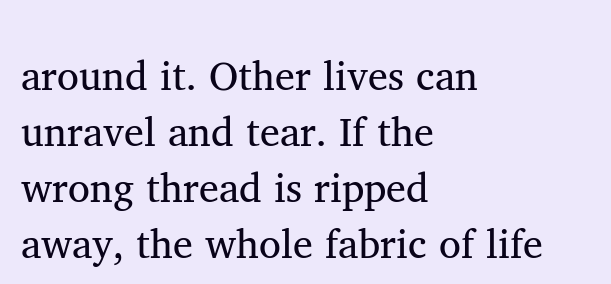around it. Other lives can unravel and tear. If the wrong thread is ripped away, the whole fabric of life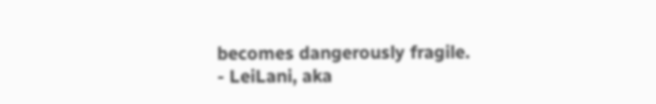becomes dangerously fragile.
- LeiLani, aka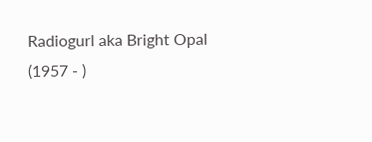Radiogurl aka Bright Opal (1957 - )